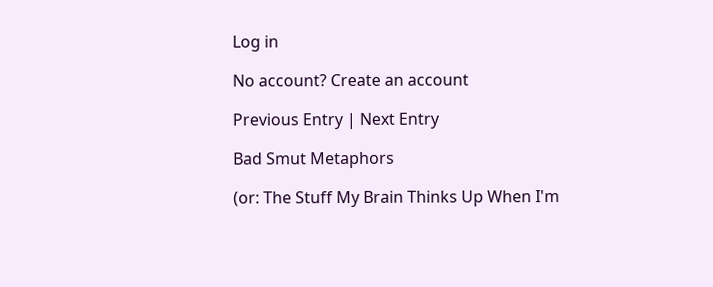Log in

No account? Create an account

Previous Entry | Next Entry

Bad Smut Metaphors

(or: The Stuff My Brain Thinks Up When I'm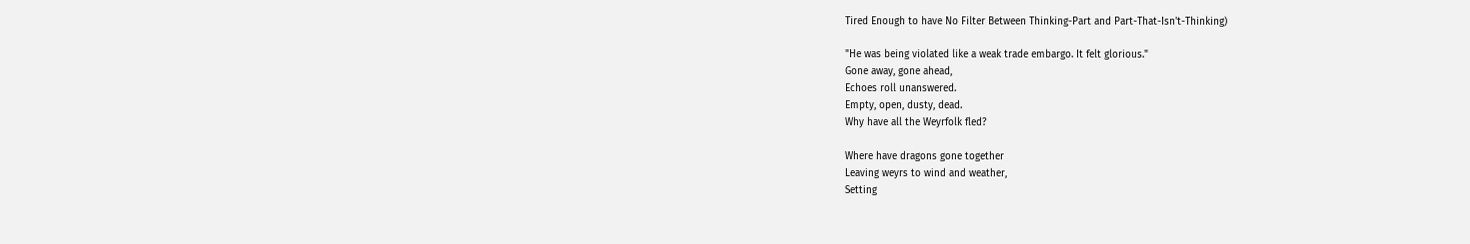Tired Enough to have No Filter Between Thinking-Part and Part-That-Isn't-Thinking)

"He was being violated like a weak trade embargo. It felt glorious."
Gone away, gone ahead,
Echoes roll unanswered.
Empty, open, dusty, dead.
Why have all the Weyrfolk fled?

Where have dragons gone together
Leaving weyrs to wind and weather,
Setting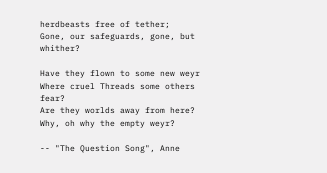herdbeasts free of tether;
Gone, our safeguards, gone, but whither?

Have they flown to some new weyr
Where cruel Threads some others fear?
Are they worlds away from here?
Why, oh why the empty weyr?

-- "The Question Song", Anne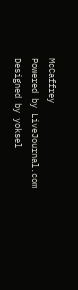McCaffrey
Powered by LiveJournal.com
Designed by yoksel